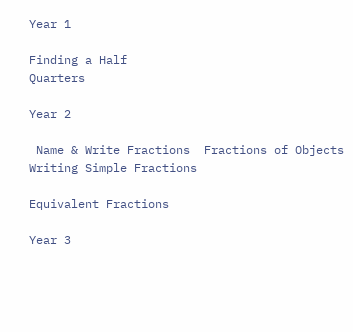Year 1

Finding a Half                                       Quarters

Year 2

 Name & Write Fractions  Fractions of Objects     Writing Simple Fractions

Equivalent Fractions

Year 3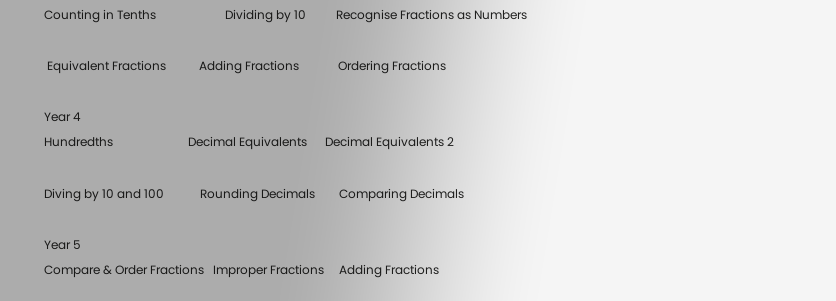Counting in Tenths                       Dividing by 10          Recognise Fractions as Numbers

 Equivalent Fractions           Adding Fractions             Ordering Fractions

Year 4
Hundredths                         Decimal Equivalents      Decimal Equivalents 2

Diving by 10 and 100            Rounding Decimals        Comparing Decimals

Year 5
Compare & Order Fractions   Improper Fractions     Adding Fractions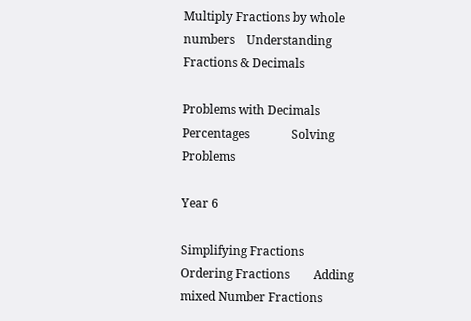Multiply Fractions by whole numbers    Understanding Fractions & Decimals

Problems with Decimals         Percentages              Solving Problems

Year 6

Simplifying Fractions                   Ordering Fractions        Adding mixed Number Fractions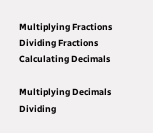Multiplying Fractions            Dividing Fractions        Calculating Decimals

Multiplying Decimals            Dividing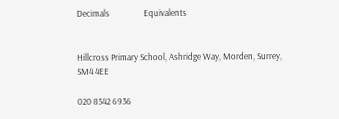Decimals                 Equivalents


Hillcross Primary School, Ashridge Way, Morden, Surrey, SM4 4EE

020 8542 6936